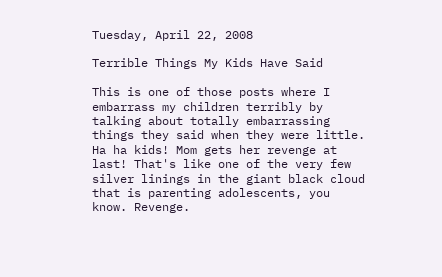Tuesday, April 22, 2008

Terrible Things My Kids Have Said

This is one of those posts where I embarrass my children terribly by talking about totally embarrassing things they said when they were little. Ha ha kids! Mom gets her revenge at last! That's like one of the very few silver linings in the giant black cloud that is parenting adolescents, you know. Revenge.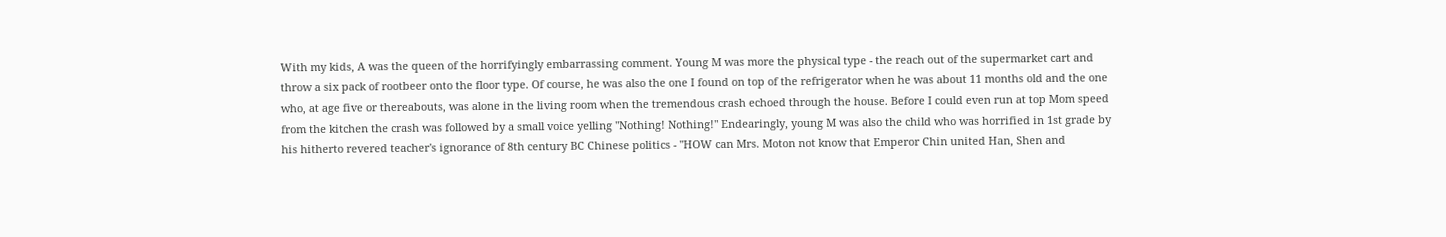With my kids, A was the queen of the horrifyingly embarrassing comment. Young M was more the physical type - the reach out of the supermarket cart and throw a six pack of rootbeer onto the floor type. Of course, he was also the one I found on top of the refrigerator when he was about 11 months old and the one who, at age five or thereabouts, was alone in the living room when the tremendous crash echoed through the house. Before I could even run at top Mom speed from the kitchen the crash was followed by a small voice yelling "Nothing! Nothing!" Endearingly, young M was also the child who was horrified in 1st grade by his hitherto revered teacher's ignorance of 8th century BC Chinese politics - "HOW can Mrs. Moton not know that Emperor Chin united Han, Shen and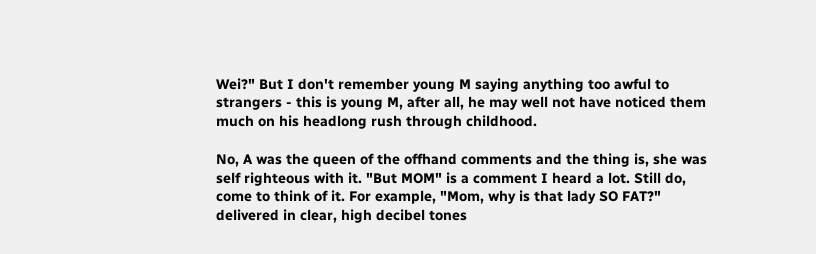Wei?" But I don't remember young M saying anything too awful to strangers - this is young M, after all, he may well not have noticed them much on his headlong rush through childhood.

No, A was the queen of the offhand comments and the thing is, she was self righteous with it. "But MOM" is a comment I heard a lot. Still do, come to think of it. For example, "Mom, why is that lady SO FAT?" delivered in clear, high decibel tones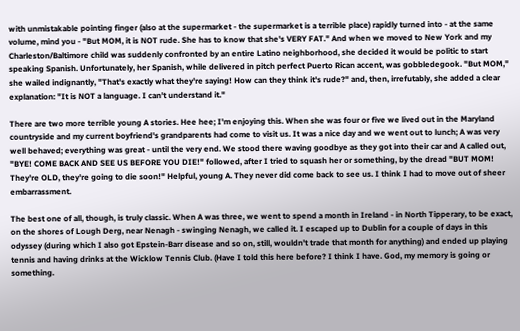with unmistakable pointing finger (also at the supermarket - the supermarket is a terrible place) rapidly turned into - at the same volume, mind you - "But MOM, it is NOT rude. She has to know that she's VERY FAT." And when we moved to New York and my Charleston/Baltimore child was suddenly confronted by an entire Latino neighborhood, she decided it would be politic to start speaking Spanish. Unfortunately, her Spanish, while delivered in pitch perfect Puerto Rican accent, was gobbledegook. "But MOM," she wailed indignantly, "That's exactly what they're saying! How can they think it's rude?" and, then, irrefutably, she added a clear explanation: "It is NOT a language. I can't understand it."

There are two more terrible young A stories. Hee hee; I'm enjoying this. When she was four or five we lived out in the Maryland countryside and my current boyfriend's grandparents had come to visit us. It was a nice day and we went out to lunch; A was very well behaved; everything was great - until the very end. We stood there waving goodbye as they got into their car and A called out, "BYE! COME BACK AND SEE US BEFORE YOU DIE!" followed, after I tried to squash her or something, by the dread "BUT MOM! They're OLD, they're going to die soon!" Helpful, young A. They never did come back to see us. I think I had to move out of sheer embarrassment.

The best one of all, though, is truly classic. When A was three, we went to spend a month in Ireland - in North Tipperary, to be exact, on the shores of Lough Derg, near Nenagh - swinging Nenagh, we called it. I escaped up to Dublin for a couple of days in this odyssey (during which I also got Epstein-Barr disease and so on, still, wouldn't trade that month for anything) and ended up playing tennis and having drinks at the Wicklow Tennis Club. (Have I told this here before? I think I have. God, my memory is going or something.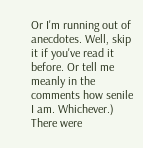Or I'm running out of anecdotes. Well, skip it if you've read it before. Or tell me meanly in the comments how senile I am. Whichever.) There were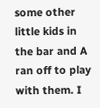some other little kids in the bar and A ran off to play with them. I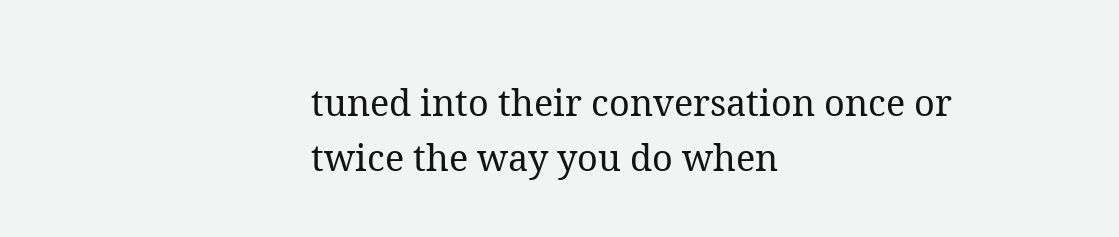tuned into their conversation once or twice the way you do when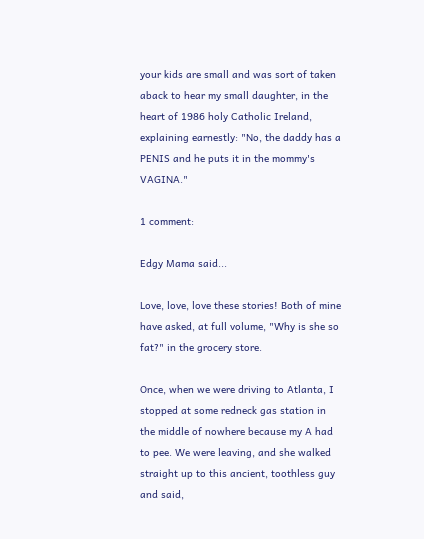your kids are small and was sort of taken aback to hear my small daughter, in the heart of 1986 holy Catholic Ireland, explaining earnestly: "No, the daddy has a PENIS and he puts it in the mommy's VAGINA."

1 comment:

Edgy Mama said...

Love, love, love these stories! Both of mine have asked, at full volume, "Why is she so fat?" in the grocery store.

Once, when we were driving to Atlanta, I stopped at some redneck gas station in the middle of nowhere because my A had to pee. We were leaving, and she walked straight up to this ancient, toothless guy and said,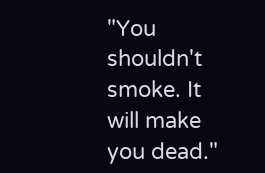"You shouldn't smoke. It will make you dead."